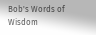Bob's Words of Wisdom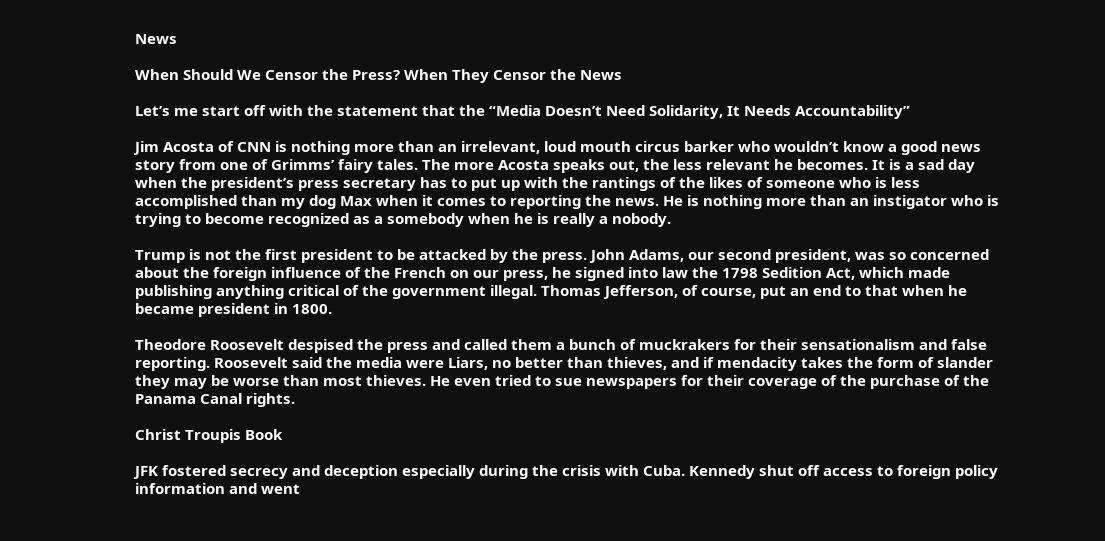News

When Should We Censor the Press? When They Censor the News

Let’s me start off with the statement that the “Media Doesn’t Need Solidarity, It Needs Accountability”

Jim Acosta of CNN is nothing more than an irrelevant, loud mouth circus barker who wouldn’t know a good news story from one of Grimms’ fairy tales. The more Acosta speaks out, the less relevant he becomes. It is a sad day when the president’s press secretary has to put up with the rantings of the likes of someone who is less accomplished than my dog Max when it comes to reporting the news. He is nothing more than an instigator who is trying to become recognized as a somebody when he is really a nobody.

Trump is not the first president to be attacked by the press. John Adams, our second president, was so concerned about the foreign influence of the French on our press, he signed into law the 1798 Sedition Act, which made publishing anything critical of the government illegal. Thomas Jefferson, of course, put an end to that when he became president in 1800.

Theodore Roosevelt despised the press and called them a bunch of muckrakers for their sensationalism and false reporting. Roosevelt said the media were Liars, no better than thieves, and if mendacity takes the form of slander they may be worse than most thieves. He even tried to sue newspapers for their coverage of the purchase of the Panama Canal rights.

Christ Troupis Book

JFK fostered secrecy and deception especially during the crisis with Cuba. Kennedy shut off access to foreign policy information and went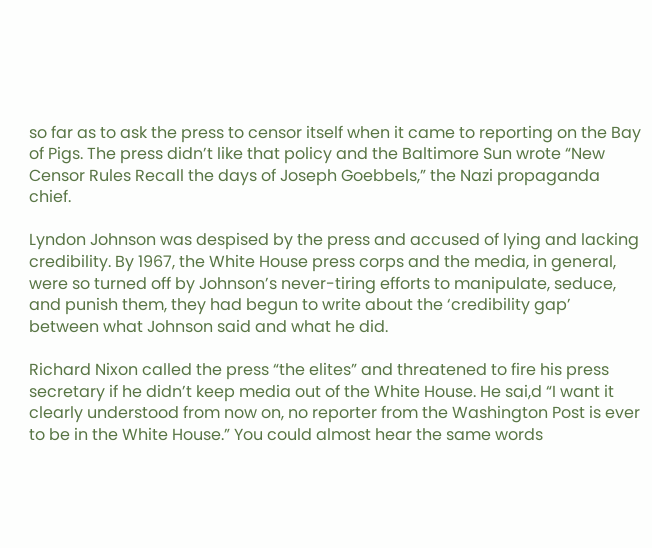so far as to ask the press to censor itself when it came to reporting on the Bay of Pigs. The press didn’t like that policy and the Baltimore Sun wrote “New Censor Rules Recall the days of Joseph Goebbels,” the Nazi propaganda chief.

Lyndon Johnson was despised by the press and accused of lying and lacking credibility. By 1967, the White House press corps and the media, in general, were so turned off by Johnson’s never-tiring efforts to manipulate, seduce, and punish them, they had begun to write about the ‘credibility gap’ between what Johnson said and what he did.

Richard Nixon called the press “the elites” and threatened to fire his press secretary if he didn’t keep media out of the White House. He sai,d “I want it clearly understood from now on, no reporter from the Washington Post is ever to be in the White House.” You could almost hear the same words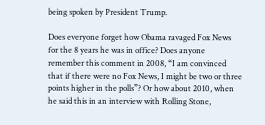being spoken by President Trump.

Does everyone forget how Obama ravaged Fox News for the 8 years he was in office? Does anyone remember this comment in 2008, “I am convinced that if there were no Fox News, I might be two or three points higher in the polls”? Or how about 2010, when he said this in an interview with Rolling Stone,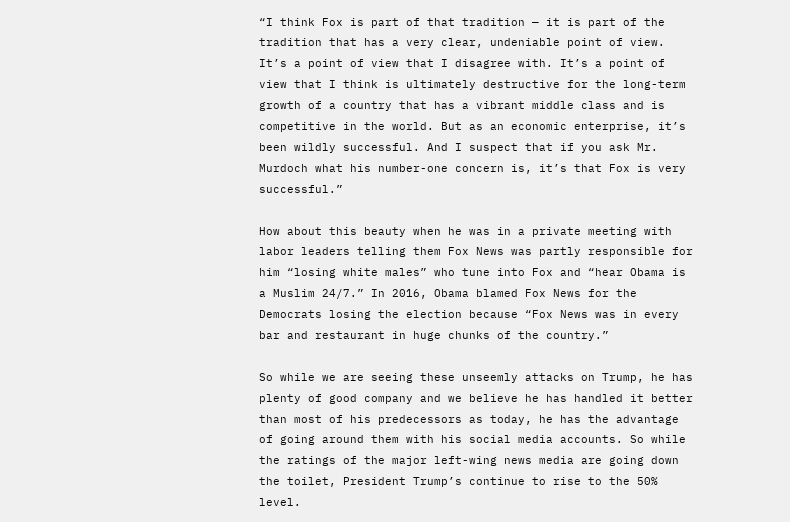“I think Fox is part of that tradition — it is part of the tradition that has a very clear, undeniable point of view. It’s a point of view that I disagree with. It’s a point of view that I think is ultimately destructive for the long-term growth of a country that has a vibrant middle class and is competitive in the world. But as an economic enterprise, it’s been wildly successful. And I suspect that if you ask Mr. Murdoch what his number-one concern is, it’s that Fox is very successful.”

How about this beauty when he was in a private meeting with labor leaders telling them Fox News was partly responsible for him “losing white males” who tune into Fox and “hear Obama is a Muslim 24/7.” In 2016, Obama blamed Fox News for the Democrats losing the election because “Fox News was in every bar and restaurant in huge chunks of the country.”

So while we are seeing these unseemly attacks on Trump, he has plenty of good company and we believe he has handled it better than most of his predecessors as today, he has the advantage of going around them with his social media accounts. So while the ratings of the major left-wing news media are going down the toilet, President Trump’s continue to rise to the 50% level.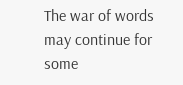The war of words may continue for some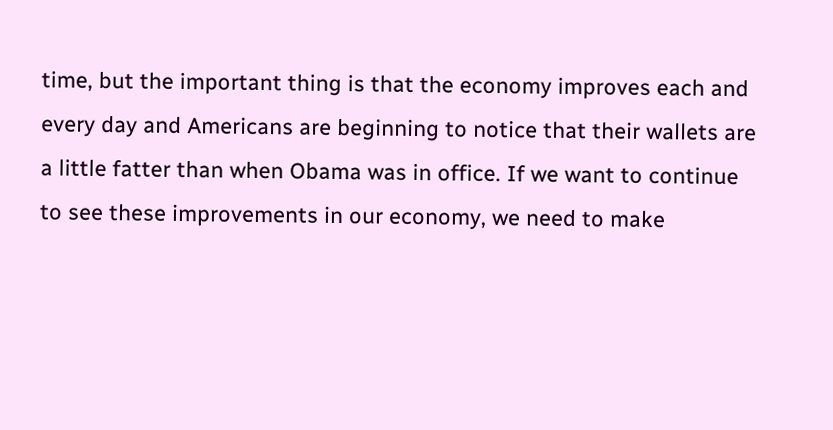time, but the important thing is that the economy improves each and every day and Americans are beginning to notice that their wallets are a little fatter than when Obama was in office. If we want to continue to see these improvements in our economy, we need to make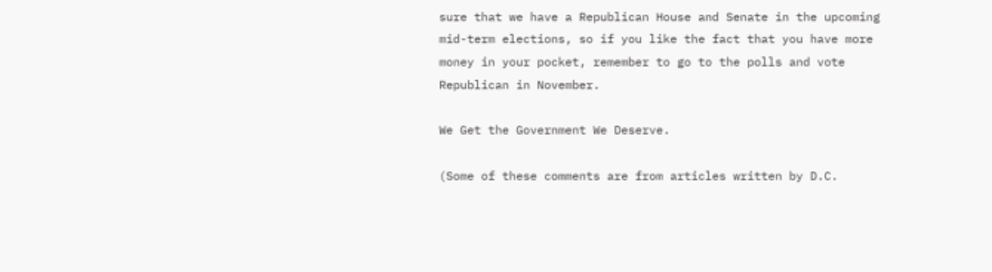sure that we have a Republican House and Senate in the upcoming mid-term elections, so if you like the fact that you have more money in your pocket, remember to go to the polls and vote Republican in November.

We Get the Government We Deserve.

(Some of these comments are from articles written by D.C.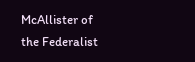McAllister of the Federalist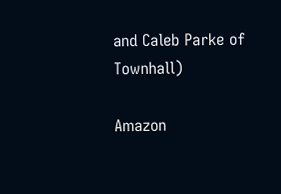and Caleb Parke of Townhall)

Amazon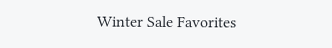Winter Sale Favorites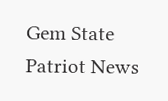Gem State Patriot News